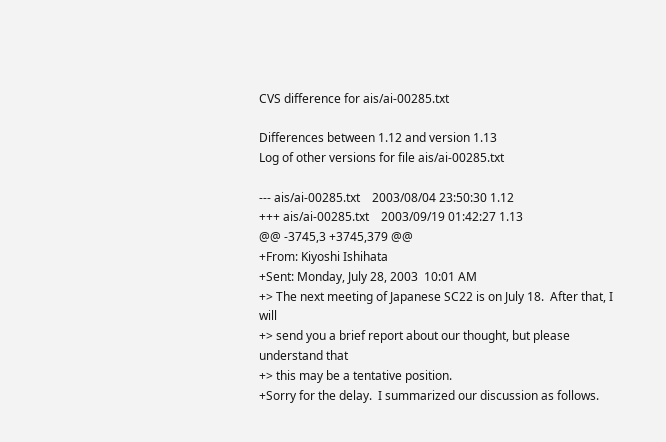CVS difference for ais/ai-00285.txt

Differences between 1.12 and version 1.13
Log of other versions for file ais/ai-00285.txt

--- ais/ai-00285.txt    2003/08/04 23:50:30 1.12
+++ ais/ai-00285.txt    2003/09/19 01:42:27 1.13
@@ -3745,3 +3745,379 @@
+From: Kiyoshi Ishihata
+Sent: Monday, July 28, 2003  10:01 AM
+> The next meeting of Japanese SC22 is on July 18.  After that, I will
+> send you a brief report about our thought, but please understand that
+> this may be a tentative position.
+Sorry for the delay.  I summarized our discussion as follows.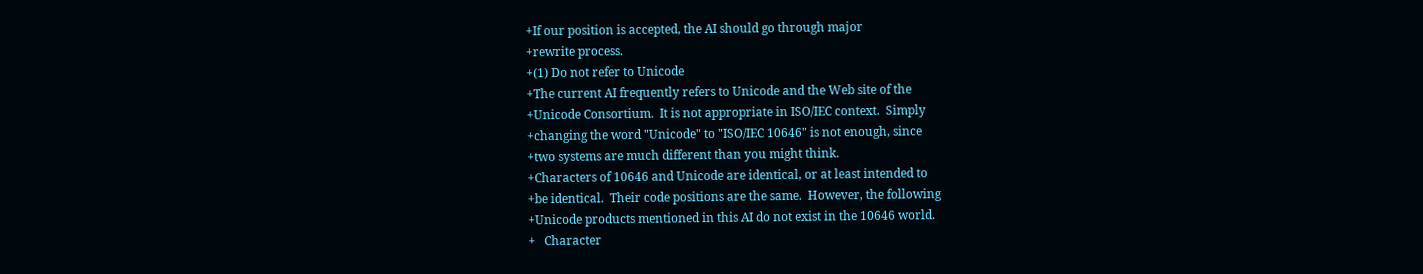+If our position is accepted, the AI should go through major
+rewrite process.
+(1) Do not refer to Unicode
+The current AI frequently refers to Unicode and the Web site of the
+Unicode Consortium.  It is not appropriate in ISO/IEC context.  Simply
+changing the word "Unicode" to "ISO/IEC 10646" is not enough, since
+two systems are much different than you might think.
+Characters of 10646 and Unicode are identical, or at least intended to
+be identical.  Their code positions are the same.  However, the following
+Unicode products mentioned in this AI do not exist in the 10646 world.
+   Character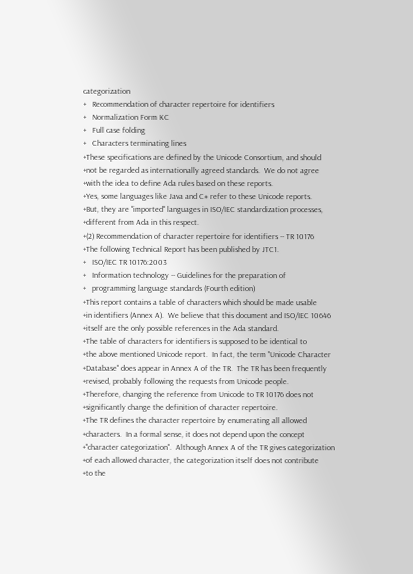categorization
+   Recommendation of character repertoire for identifiers
+   Normalization Form KC
+   Full case folding
+   Characters terminating lines
+These specifications are defined by the Unicode Consortium, and should
+not be regarded as internationally agreed standards.  We do not agree
+with the idea to define Ada rules based on these reports.
+Yes, some languages like Java and C# refer to these Unicode reports.
+But, they are "imported" languages in ISO/IEC standardization processes,
+different from Ada in this respect.
+(2) Recommendation of character repertoire for identifiers -- TR 10176
+The following Technical Report has been published by JTC1.
+   ISO/IEC TR 10176:2003
+   Information technology -- Guidelines for the preparation of
+   programming language standards (Fourth edition)
+This report contains a table of characters which should be made usable
+in identifiers (Annex A).  We believe that this document and ISO/IEC 10646
+itself are the only possible references in the Ada standard.
+The table of characters for identifiers is supposed to be identical to
+the above mentioned Unicode report.  In fact, the term "Unicode Character
+Database" does appear in Annex A of the TR.  The TR has been frequently
+revised, probably following the requests from Unicode people.
+Therefore, changing the reference from Unicode to TR 10176 does not
+significantly change the definition of character repertoire.
+The TR defines the character repertoire by enumerating all allowed
+characters.  In a formal sense, it does not depend upon the concept
+"character categorization".  Although Annex A of the TR gives categorization
+of each allowed character, the categorization itself does not contribute
+to the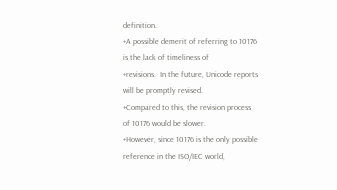definition.
+A possible demerit of referring to 10176 is the lack of timeliness of
+revisions.  In the future, Unicode reports will be promptly revised.
+Compared to this, the revision process of 10176 would be slower.
+However, since 10176 is the only possible reference in the ISO/IEC world,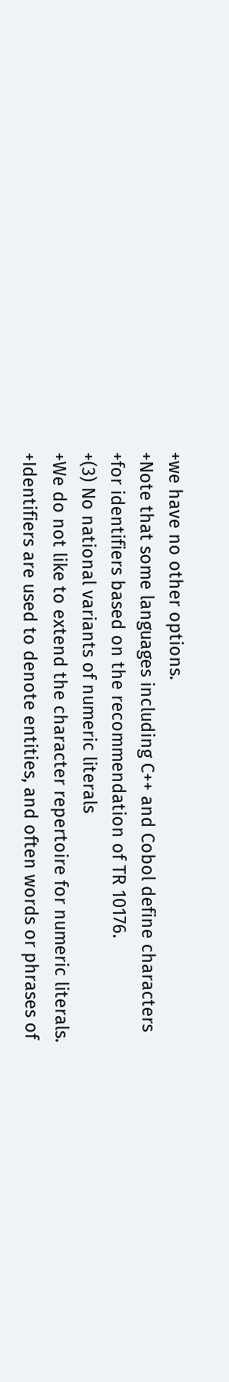+we have no other options.
+Note that some languages including C++ and Cobol define characters
+for identifiers based on the recommendation of TR 10176.
+(3) No national variants of numeric literals
+We do not like to extend the character repertoire for numeric literals.
+Identifiers are used to denote entities, and often words or phrases of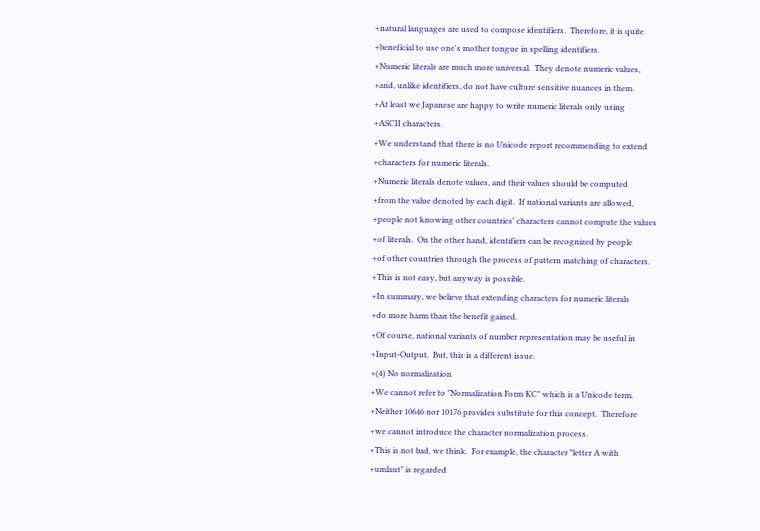+natural languages are used to compose identifiers.  Therefore, it is quite
+beneficial to use one's mother tongue in spelling identifiers.
+Numeric literals are much more universal.  They denote numeric values,
+and, unlike identifiers, do not have culture sensitive nuances in them.
+At least we Japanese are happy to write numeric literals only using
+ASCII characters.
+We understand that there is no Unicode report recommending to extend
+characters for numeric literals.
+Numeric literals denote values, and their values should be computed
+from the value denoted by each digit.  If national variants are allowed,
+people not knowing other countries' characters cannot compute the values
+of literals.  On the other hand, identifiers can be recognized by people
+of other countries through the process of pattern matching of characters.
+This is not easy, but anyway is possible.
+In summary, we believe that extending characters for numeric literals
+do more harm than the benefit gained.
+Of course, national variants of number representation may be useful in
+Input-Output.  But, this is a different issue.
+(4) No normalization
+We cannot refer to "Normalization Form KC" which is a Unicode term.
+Neither 10646 nor 10176 provides substitute for this concept.  Therefore
+we cannot introduce the character normalization process.
+This is not bad, we think.  For example, the character "letter A with
+umlaut" is regarded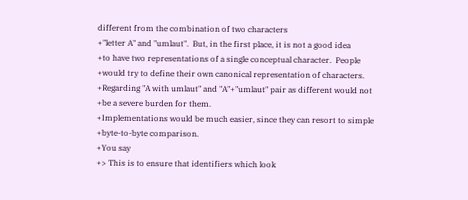different from the combination of two characters
+"letter A" and "umlaut".  But, in the first place, it is not a good idea
+to have two representations of a single conceptual character.  People
+would try to define their own canonical representation of characters.
+Regarding "A with umlaut" and "A"+"umlaut" pair as different would not
+be a severe burden for them.
+Implementations would be much easier, since they can resort to simple
+byte-to-byte comparison.
+You say
+> This is to ensure that identifiers which look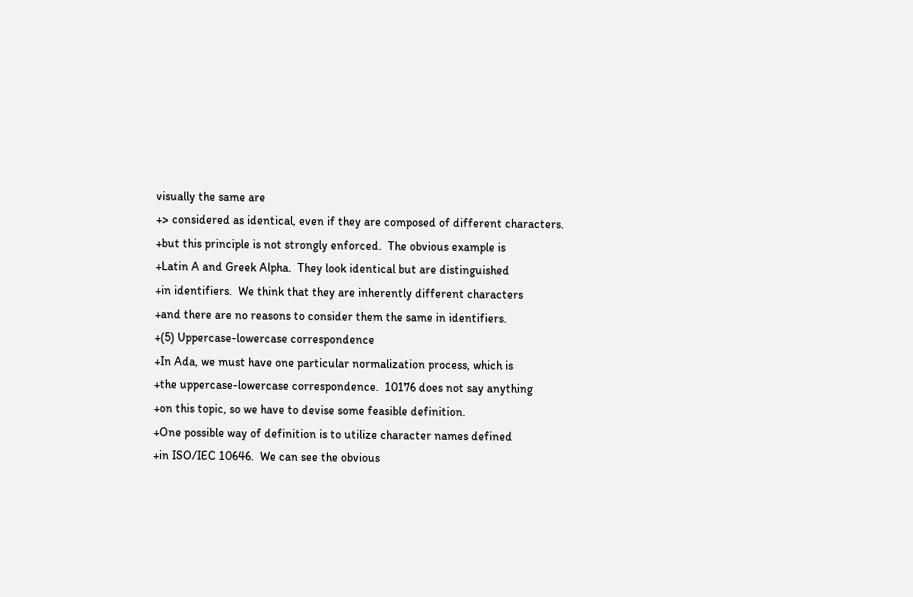visually the same are
+> considered as identical, even if they are composed of different characters.
+but this principle is not strongly enforced.  The obvious example is
+Latin A and Greek Alpha.  They look identical but are distinguished
+in identifiers.  We think that they are inherently different characters
+and there are no reasons to consider them the same in identifiers.
+(5) Uppercase-lowercase correspondence
+In Ada, we must have one particular normalization process, which is
+the uppercase-lowercase correspondence.  10176 does not say anything
+on this topic, so we have to devise some feasible definition.
+One possible way of definition is to utilize character names defined
+in ISO/IEC 10646.  We can see the obvious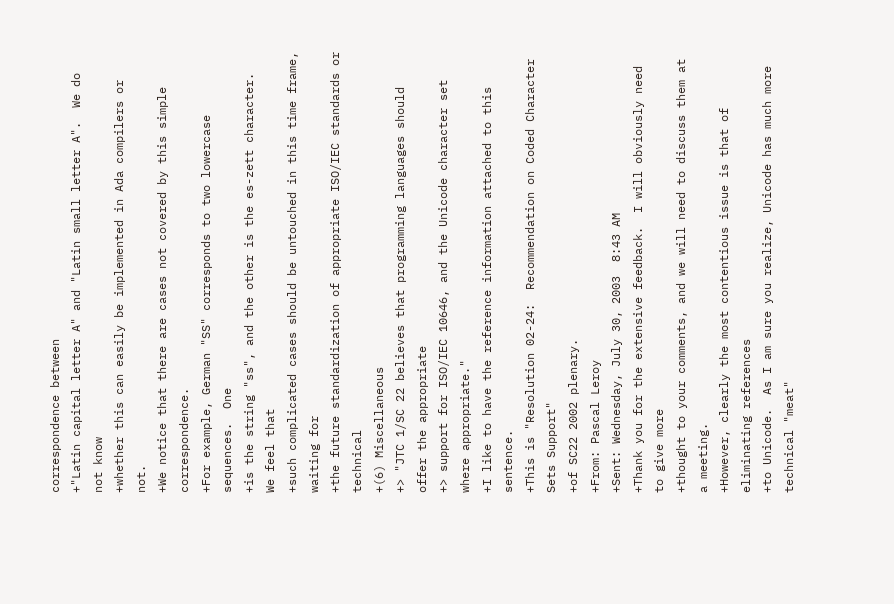correspondence between
+"Latin capital letter A" and "Latin small letter A".  We do not know
+whether this can easily be implemented in Ada compilers or not.
+We notice that there are cases not covered by this simple correspondence.
+For example, German "SS" corresponds to two lowercase sequences.  One
+is the string "ss", and the other is the es-zett character.  We feel that
+such complicated cases should be untouched in this time frame, waiting for
+the future standardization of appropriate ISO/IEC standards or technical
+(6) Miscellaneous
+> "JTC 1/SC 22 believes that programming languages should offer the appropriate
+> support for ISO/IEC 10646, and the Unicode character set where appropriate."
+I like to have the reference information attached to this sentence.
+This is "Resolution 02-24:  Recommendation on Coded Character Sets Support"
+of SC22 2002 plenary.
+From: Pascal Leroy
+Sent: Wednesday, July 30, 2003  8:43 AM
+Thank you for the extensive feedback.  I will obviously need to give more
+thought to your comments, and we will need to discuss them at a meeting.
+However, clearly the most contentious issue is that of eliminating references
+to Unicode.  As I am sure you realize, Unicode has much more technical "meat"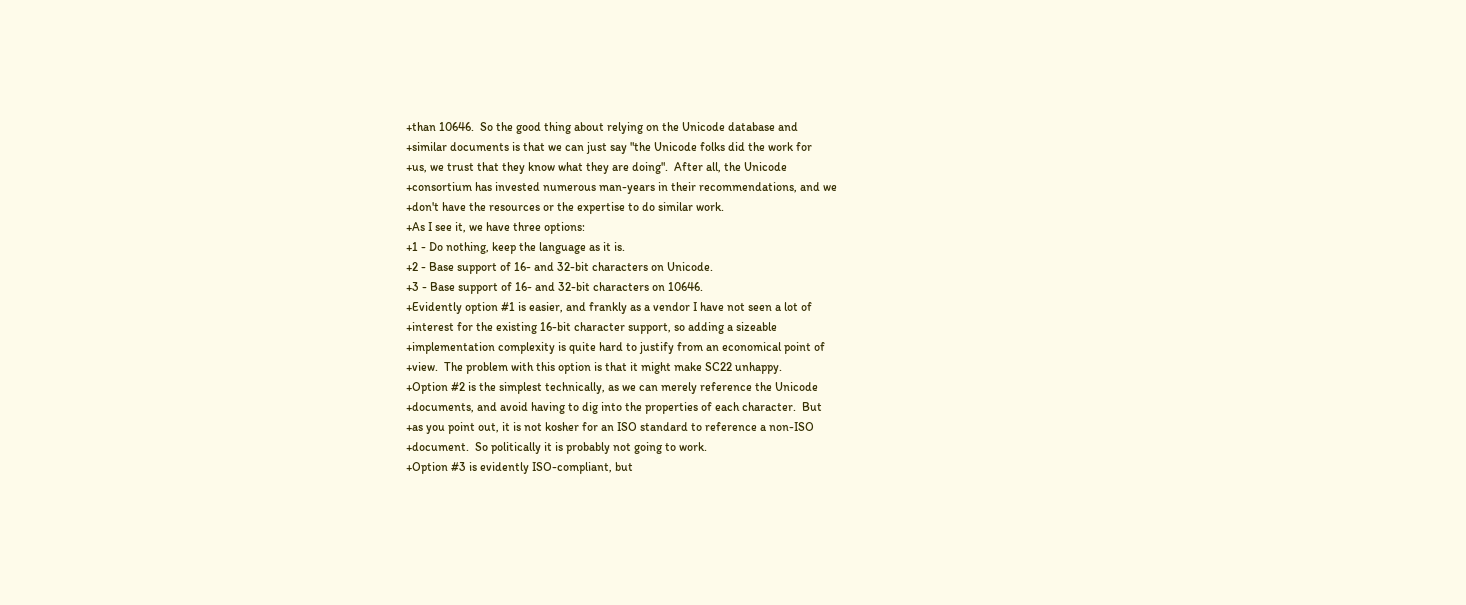+than 10646.  So the good thing about relying on the Unicode database and
+similar documents is that we can just say "the Unicode folks did the work for
+us, we trust that they know what they are doing".  After all, the Unicode
+consortium has invested numerous man-years in their recommendations, and we
+don't have the resources or the expertise to do similar work.
+As I see it, we have three options:
+1 - Do nothing, keep the language as it is.
+2 - Base support of 16- and 32-bit characters on Unicode.
+3 - Base support of 16- and 32-bit characters on 10646.
+Evidently option #1 is easier, and frankly as a vendor I have not seen a lot of
+interest for the existing 16-bit character support, so adding a sizeable
+implementation complexity is quite hard to justify from an economical point of
+view.  The problem with this option is that it might make SC22 unhappy.
+Option #2 is the simplest technically, as we can merely reference the Unicode
+documents, and avoid having to dig into the properties of each character.  But
+as you point out, it is not kosher for an ISO standard to reference a non-ISO
+document.  So politically it is probably not going to work.
+Option #3 is evidently ISO-compliant, but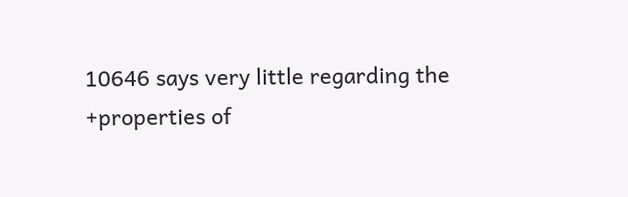10646 says very little regarding the
+properties of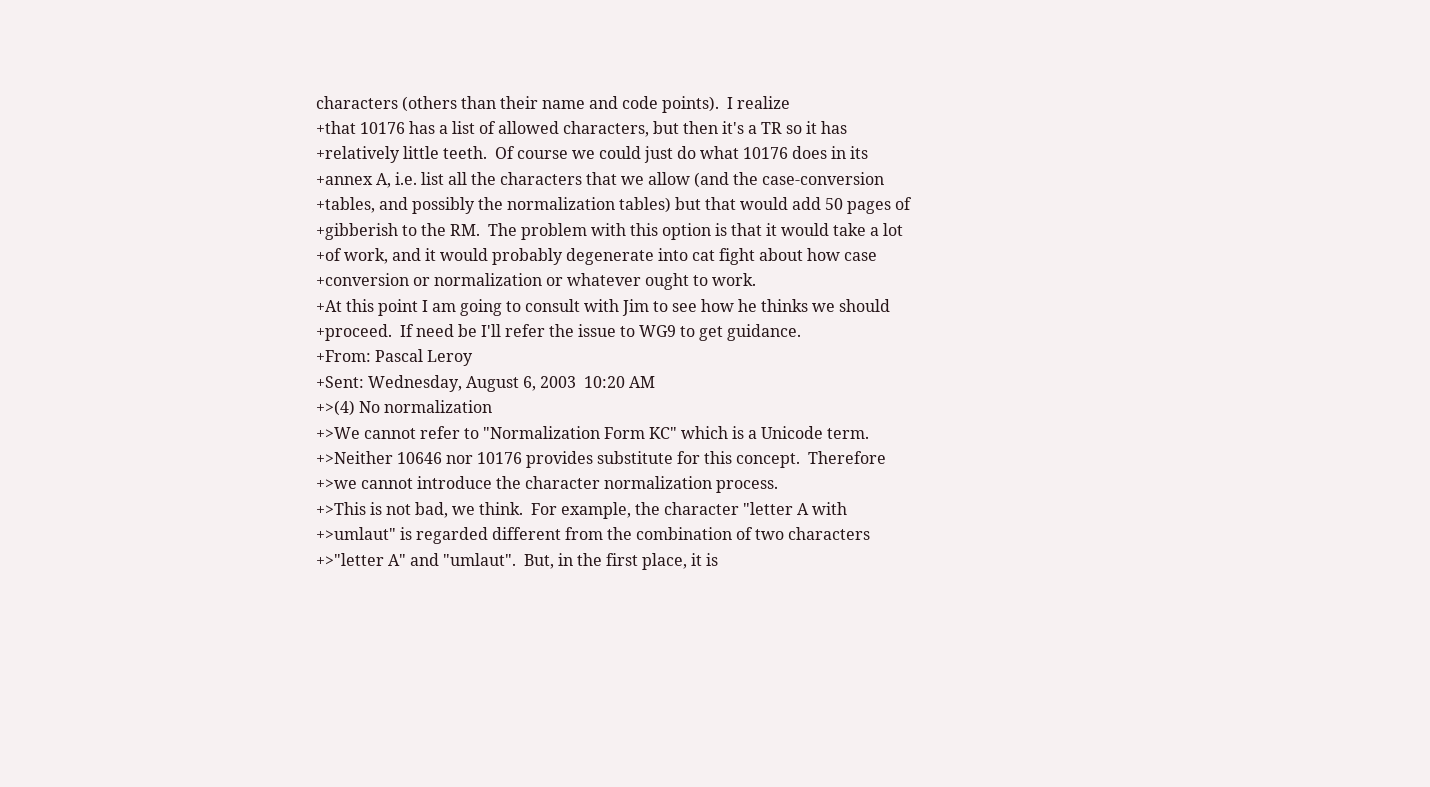characters (others than their name and code points).  I realize
+that 10176 has a list of allowed characters, but then it's a TR so it has
+relatively little teeth.  Of course we could just do what 10176 does in its
+annex A, i.e. list all the characters that we allow (and the case-conversion
+tables, and possibly the normalization tables) but that would add 50 pages of
+gibberish to the RM.  The problem with this option is that it would take a lot
+of work, and it would probably degenerate into cat fight about how case
+conversion or normalization or whatever ought to work.
+At this point I am going to consult with Jim to see how he thinks we should
+proceed.  If need be I'll refer the issue to WG9 to get guidance.
+From: Pascal Leroy
+Sent: Wednesday, August 6, 2003  10:20 AM
+>(4) No normalization
+>We cannot refer to "Normalization Form KC" which is a Unicode term.
+>Neither 10646 nor 10176 provides substitute for this concept.  Therefore
+>we cannot introduce the character normalization process.
+>This is not bad, we think.  For example, the character "letter A with
+>umlaut" is regarded different from the combination of two characters
+>"letter A" and "umlaut".  But, in the first place, it is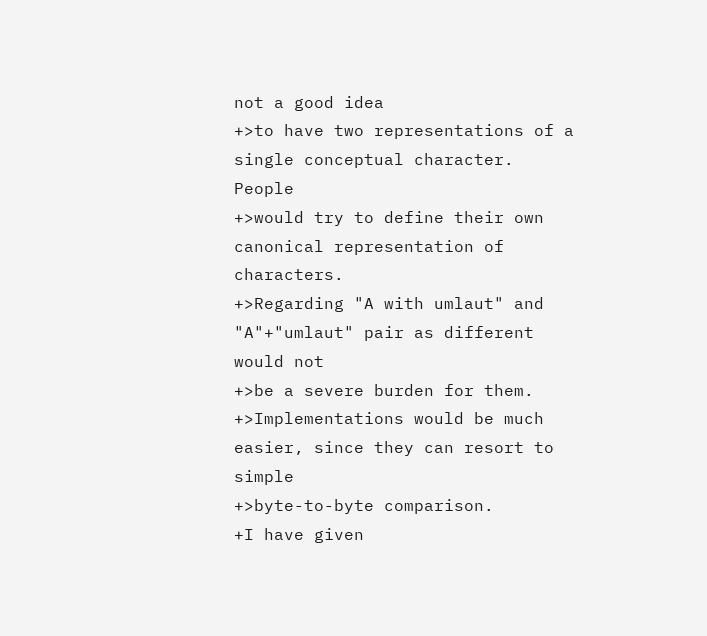not a good idea
+>to have two representations of a single conceptual character.  People
+>would try to define their own canonical representation of characters.
+>Regarding "A with umlaut" and "A"+"umlaut" pair as different would not
+>be a severe burden for them.
+>Implementations would be much easier, since they can resort to simple
+>byte-to-byte comparison.
+I have given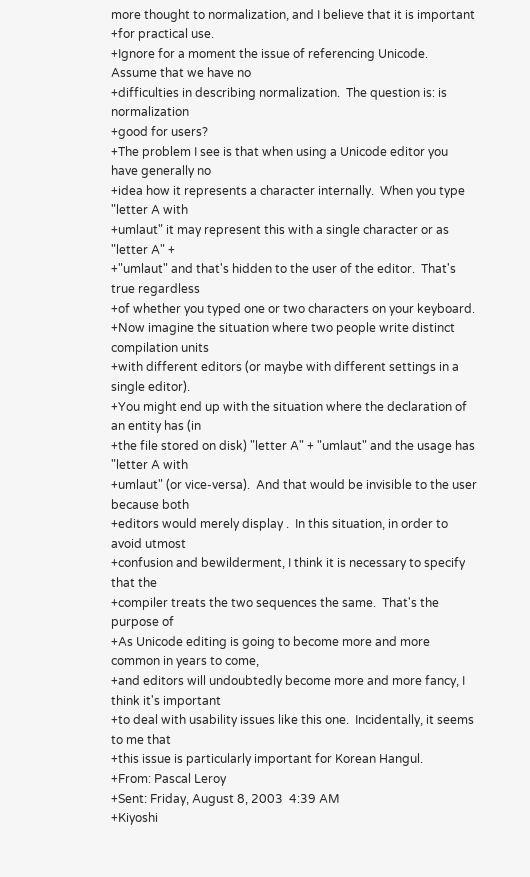more thought to normalization, and I believe that it is important
+for practical use.
+Ignore for a moment the issue of referencing Unicode.  Assume that we have no
+difficulties in describing normalization.  The question is: is normalization
+good for users?
+The problem I see is that when using a Unicode editor you have generally no
+idea how it represents a character internally.  When you type "letter A with
+umlaut" it may represent this with a single character or as "letter A" +
+"umlaut" and that's hidden to the user of the editor.  That's true regardless
+of whether you typed one or two characters on your keyboard.
+Now imagine the situation where two people write distinct compilation units
+with different editors (or maybe with different settings in a single editor).
+You might end up with the situation where the declaration of an entity has (in
+the file stored on disk) "letter A" + "umlaut" and the usage has "letter A with
+umlaut" (or vice-versa).  And that would be invisible to the user because both
+editors would merely display .  In this situation, in order to avoid utmost
+confusion and bewilderment, I think it is necessary to specify that the
+compiler treats the two sequences the same.  That's the purpose of
+As Unicode editing is going to become more and more common in years to come,
+and editors will undoubtedly become more and more fancy, I think it's important
+to deal with usability issues like this one.  Incidentally, it seems to me that
+this issue is particularly important for Korean Hangul.
+From: Pascal Leroy
+Sent: Friday, August 8, 2003  4:39 AM
+Kiyoshi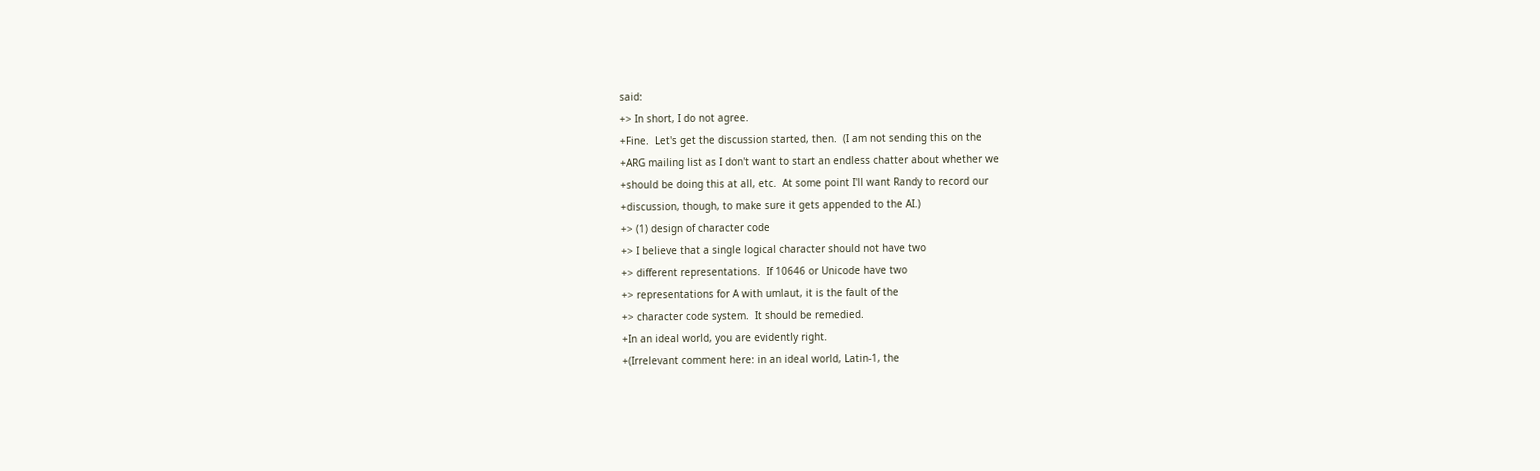said:
+> In short, I do not agree.
+Fine.  Let's get the discussion started, then.  (I am not sending this on the
+ARG mailing list as I don't want to start an endless chatter about whether we
+should be doing this at all, etc.  At some point I'll want Randy to record our
+discussion, though, to make sure it gets appended to the AI.)
+> (1) design of character code
+> I believe that a single logical character should not have two
+> different representations.  If 10646 or Unicode have two
+> representations for A with umlaut, it is the fault of the
+> character code system.  It should be remedied.
+In an ideal world, you are evidently right.
+(Irrelevant comment here: in an ideal world, Latin-1, the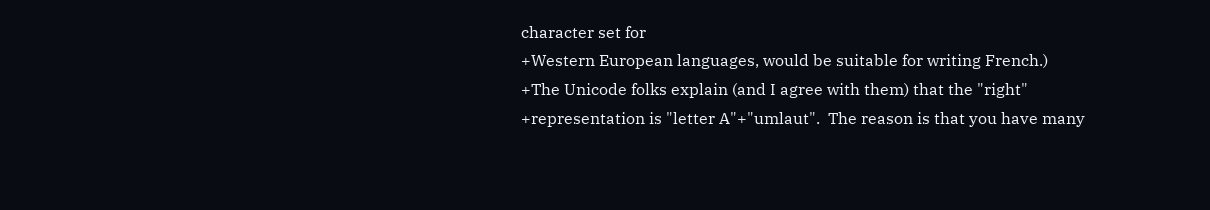character set for
+Western European languages, would be suitable for writing French.)
+The Unicode folks explain (and I agree with them) that the "right"
+representation is "letter A"+"umlaut".  The reason is that you have many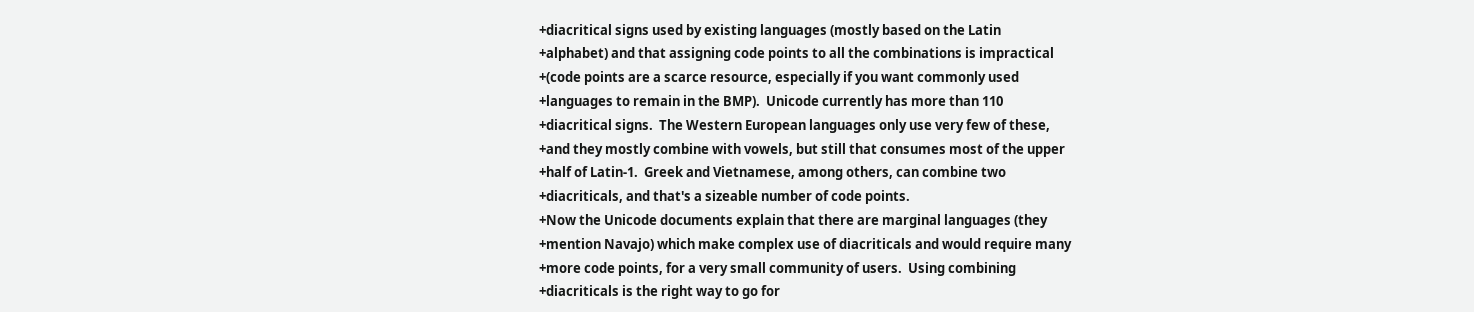+diacritical signs used by existing languages (mostly based on the Latin
+alphabet) and that assigning code points to all the combinations is impractical
+(code points are a scarce resource, especially if you want commonly used
+languages to remain in the BMP).  Unicode currently has more than 110
+diacritical signs.  The Western European languages only use very few of these,
+and they mostly combine with vowels, but still that consumes most of the upper
+half of Latin-1.  Greek and Vietnamese, among others, can combine two
+diacriticals, and that's a sizeable number of code points.
+Now the Unicode documents explain that there are marginal languages (they
+mention Navajo) which make complex use of diacriticals and would require many
+more code points, for a very small community of users.  Using combining
+diacriticals is the right way to go for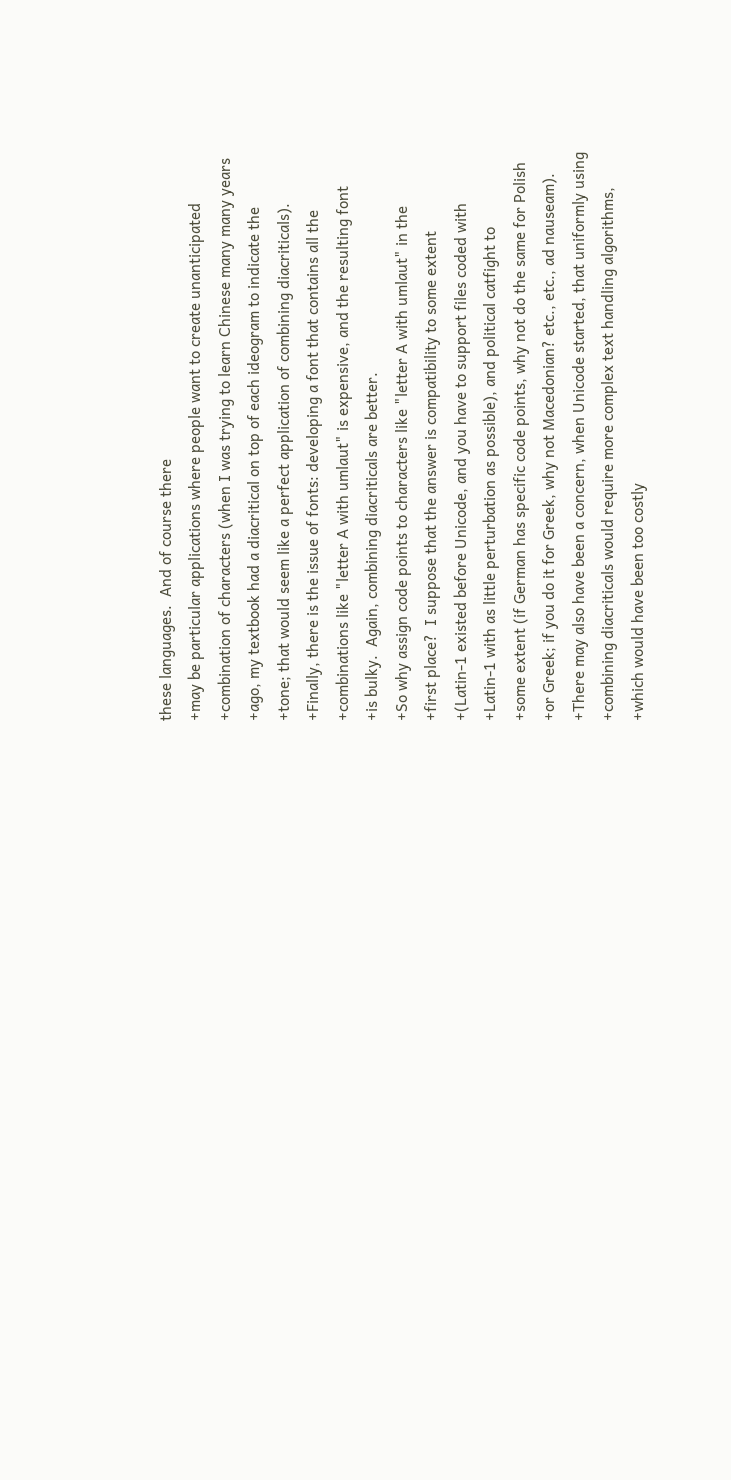these languages.  And of course there
+may be particular applications where people want to create unanticipated
+combination of characters (when I was trying to learn Chinese many many years
+ago, my textbook had a diacritical on top of each ideogram to indicate the
+tone; that would seem like a perfect application of combining diacriticals).
+Finally, there is the issue of fonts: developing a font that contains all the
+combinations like "letter A with umlaut" is expensive, and the resulting font
+is bulky.  Again, combining diacriticals are better.
+So why assign code points to characters like "letter A with umlaut" in the
+first place?  I suppose that the answer is compatibility to some extent
+(Latin-1 existed before Unicode, and you have to support files coded with
+Latin-1 with as little perturbation as possible), and political catfight to
+some extent (if German has specific code points, why not do the same for Polish
+or Greek; if you do it for Greek, why not Macedonian? etc., etc., ad nauseam).
+There may also have been a concern, when Unicode started, that uniformly using
+combining diacriticals would require more complex text handling algorithms,
+which would have been too costly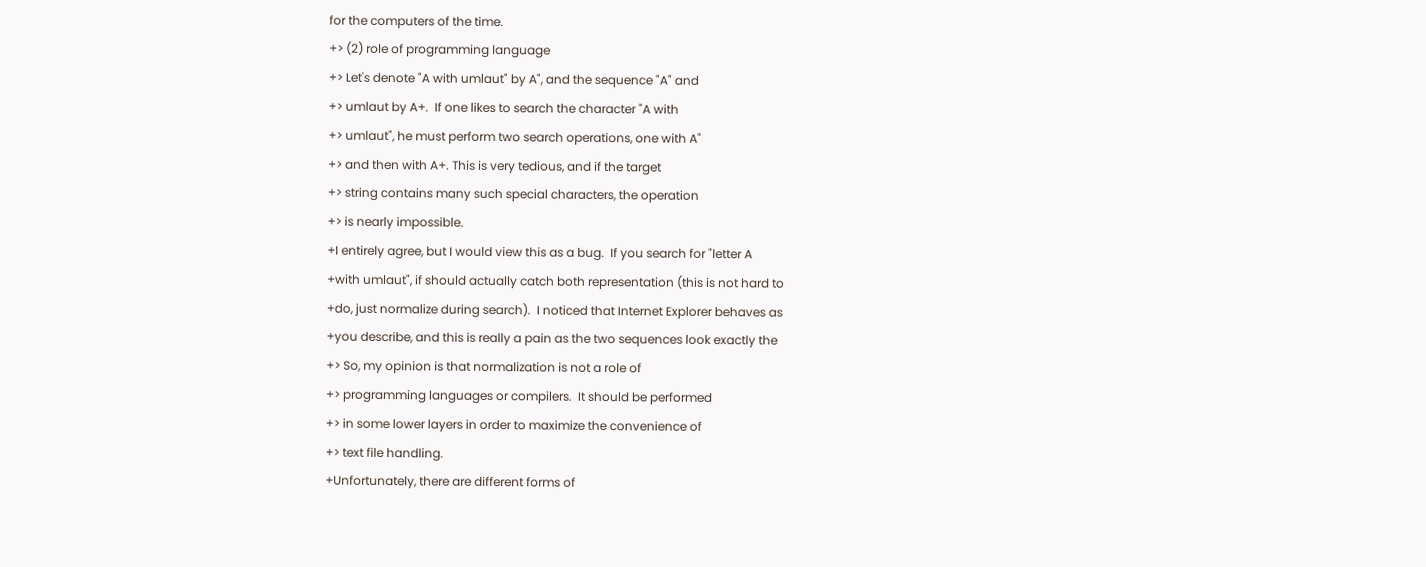for the computers of the time.
+> (2) role of programming language
+> Let's denote "A with umlaut" by A", and the sequence "A" and
+> umlaut by A+.  If one likes to search the character "A with
+> umlaut", he must perform two search operations, one with A"
+> and then with A+. This is very tedious, and if the target
+> string contains many such special characters, the operation
+> is nearly impossible.
+I entirely agree, but I would view this as a bug.  If you search for "letter A
+with umlaut", if should actually catch both representation (this is not hard to
+do, just normalize during search).  I noticed that Internet Explorer behaves as
+you describe, and this is really a pain as the two sequences look exactly the
+> So, my opinion is that normalization is not a role of
+> programming languages or compilers.  It should be performed
+> in some lower layers in order to maximize the convenience of
+> text file handling.
+Unfortunately, there are different forms of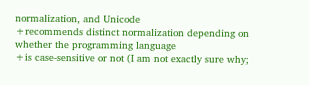normalization, and Unicode
+recommends distinct normalization depending on whether the programming language
+is case-sensitive or not (I am not exactly sure why;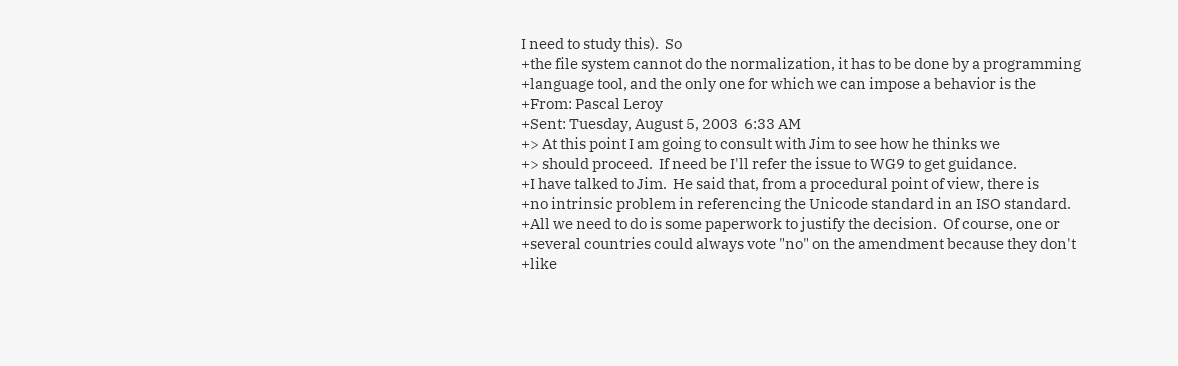I need to study this).  So
+the file system cannot do the normalization, it has to be done by a programming
+language tool, and the only one for which we can impose a behavior is the
+From: Pascal Leroy
+Sent: Tuesday, August 5, 2003  6:33 AM
+> At this point I am going to consult with Jim to see how he thinks we
+> should proceed.  If need be I'll refer the issue to WG9 to get guidance.
+I have talked to Jim.  He said that, from a procedural point of view, there is
+no intrinsic problem in referencing the Unicode standard in an ISO standard.
+All we need to do is some paperwork to justify the decision.  Of course, one or
+several countries could always vote "no" on the amendment because they don't
+like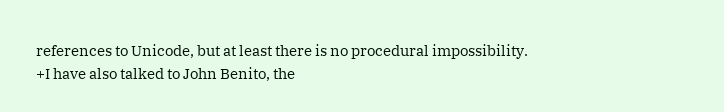references to Unicode, but at least there is no procedural impossibility.
+I have also talked to John Benito, the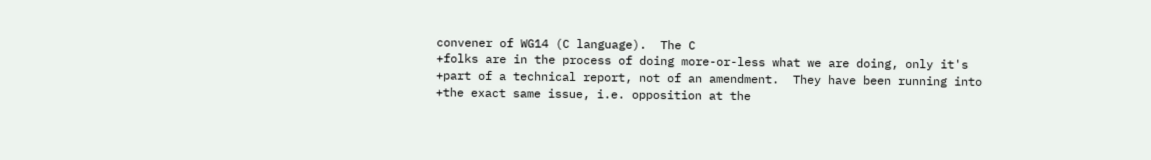convener of WG14 (C language).  The C
+folks are in the process of doing more-or-less what we are doing, only it's
+part of a technical report, not of an amendment.  They have been running into
+the exact same issue, i.e. opposition at the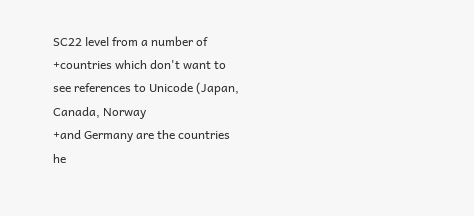SC22 level from a number of
+countries which don't want to see references to Unicode (Japan, Canada, Norway
+and Germany are the countries he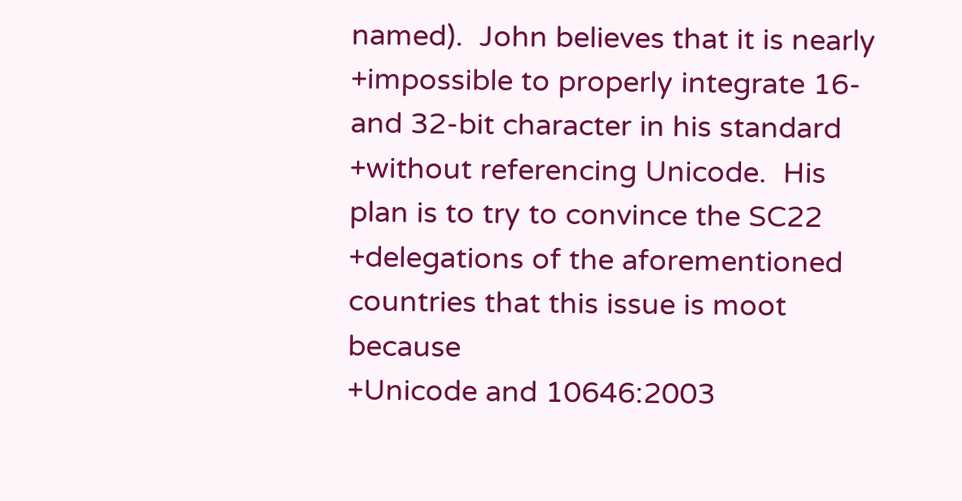named).  John believes that it is nearly
+impossible to properly integrate 16- and 32-bit character in his standard
+without referencing Unicode.  His plan is to try to convince the SC22
+delegations of the aforementioned countries that this issue is moot because
+Unicode and 10646:2003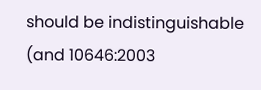should be indistinguishable (and 10646:2003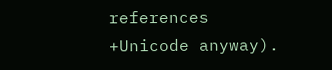references
+Unicode anyway).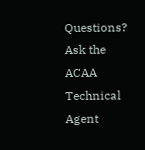Questions? Ask the ACAA Technical Agent